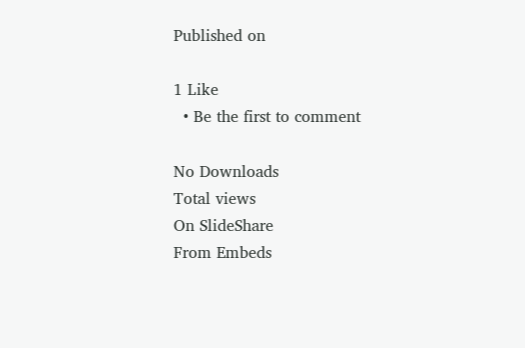Published on

1 Like
  • Be the first to comment

No Downloads
Total views
On SlideShare
From Embeds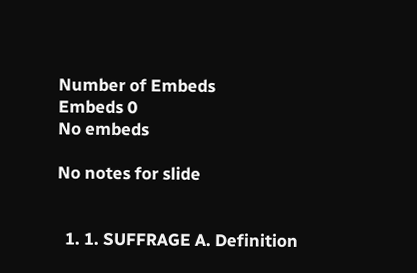Number of Embeds
Embeds 0
No embeds

No notes for slide


  1. 1. SUFFRAGE A. Definition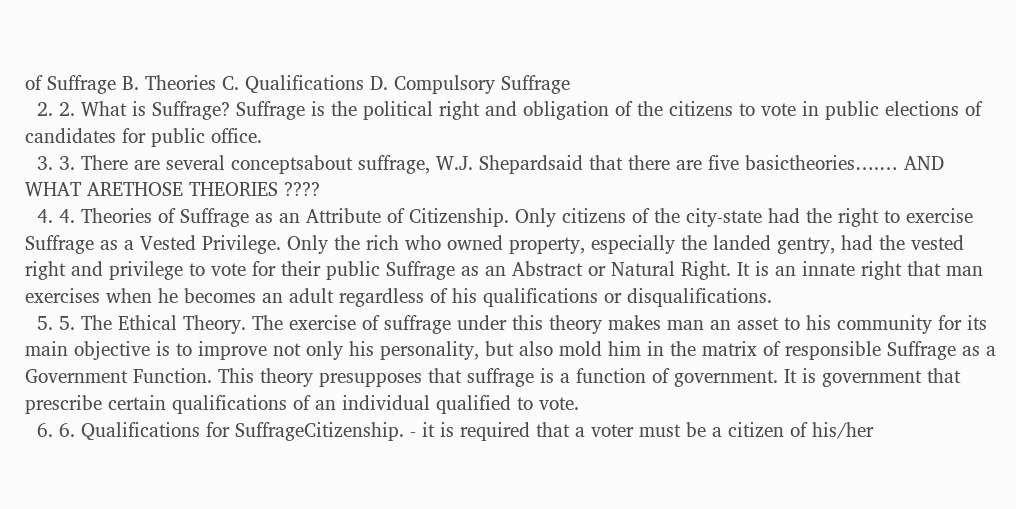of Suffrage B. Theories C. Qualifications D. Compulsory Suffrage
  2. 2. What is Suffrage? Suffrage is the political right and obligation of the citizens to vote in public elections of candidates for public office.
  3. 3. There are several conceptsabout suffrage, W.J. Shepardsaid that there are five basictheories….… AND WHAT ARETHOSE THEORIES ????
  4. 4. Theories of Suffrage as an Attribute of Citizenship. Only citizens of the city-state had the right to exercise Suffrage as a Vested Privilege. Only the rich who owned property, especially the landed gentry, had the vested right and privilege to vote for their public Suffrage as an Abstract or Natural Right. It is an innate right that man exercises when he becomes an adult regardless of his qualifications or disqualifications.
  5. 5. The Ethical Theory. The exercise of suffrage under this theory makes man an asset to his community for its main objective is to improve not only his personality, but also mold him in the matrix of responsible Suffrage as a Government Function. This theory presupposes that suffrage is a function of government. It is government that prescribe certain qualifications of an individual qualified to vote.
  6. 6. Qualifications for SuffrageCitizenship. - it is required that a voter must be a citizen of his/her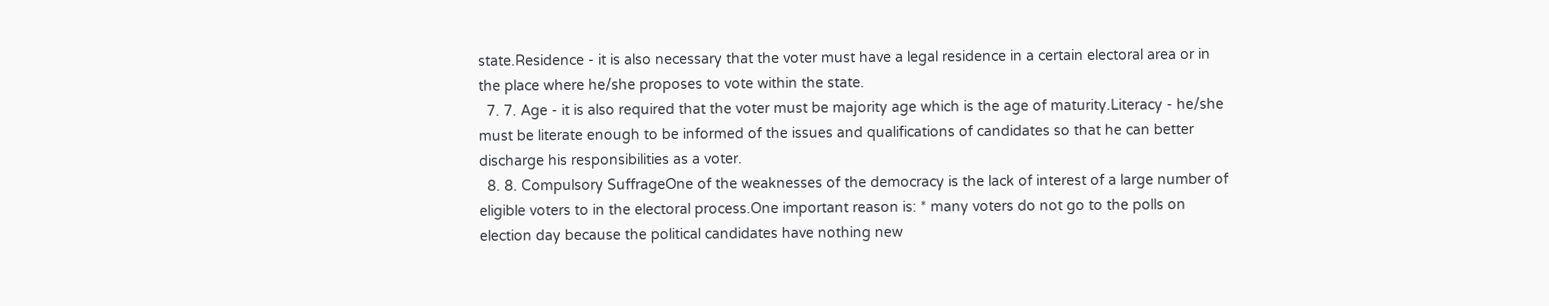state.Residence - it is also necessary that the voter must have a legal residence in a certain electoral area or in the place where he/she proposes to vote within the state.
  7. 7. Age - it is also required that the voter must be majority age which is the age of maturity.Literacy - he/she must be literate enough to be informed of the issues and qualifications of candidates so that he can better discharge his responsibilities as a voter.
  8. 8. Compulsory SuffrageOne of the weaknesses of the democracy is the lack of interest of a large number of eligible voters to in the electoral process.One important reason is: * many voters do not go to the polls on election day because the political candidates have nothing new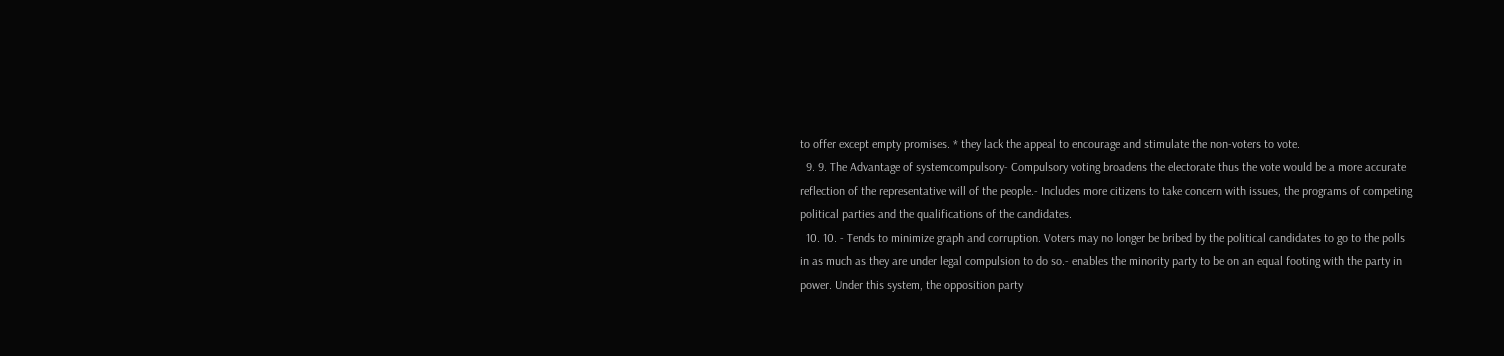to offer except empty promises. * they lack the appeal to encourage and stimulate the non-voters to vote.
  9. 9. The Advantage of systemcompulsory- Compulsory voting broadens the electorate thus the vote would be a more accurate reflection of the representative will of the people.- Includes more citizens to take concern with issues, the programs of competing political parties and the qualifications of the candidates.
  10. 10. - Tends to minimize graph and corruption. Voters may no longer be bribed by the political candidates to go to the polls in as much as they are under legal compulsion to do so.- enables the minority party to be on an equal footing with the party in power. Under this system, the opposition party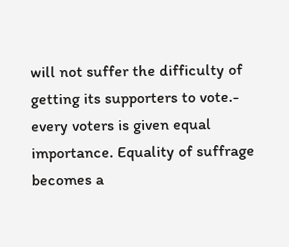will not suffer the difficulty of getting its supporters to vote.- every voters is given equal importance. Equality of suffrage becomes a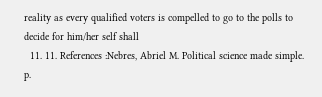reality as every qualified voters is compelled to go to the polls to decide for him/her self shall
  11. 11. References :Nebres, Abriel M. Political science made simple. p.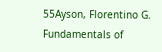55Ayson, Florentino G. Fundamentals of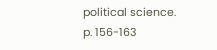political science. p. 156-163